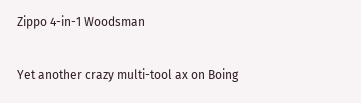Zippo 4-in-1 Woodsman

Yet another crazy multi-tool ax on Boing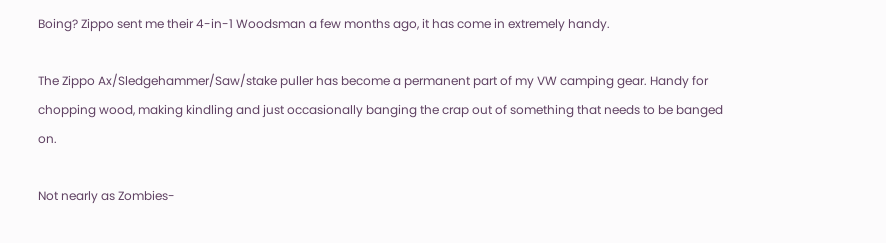Boing? Zippo sent me their 4-in-1 Woodsman a few months ago, it has come in extremely handy.

The Zippo Ax/Sledgehammer/Saw/stake puller has become a permanent part of my VW camping gear. Handy for chopping wood, making kindling and just occasionally banging the crap out of something that needs to be banged on.

Not nearly as Zombies-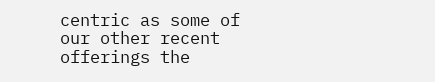centric as some of our other recent offerings the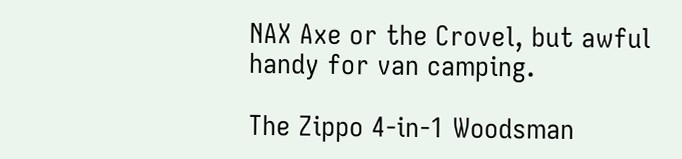NAX Axe or the Crovel, but awful handy for van camping.

The Zippo 4-in-1 Woodsman